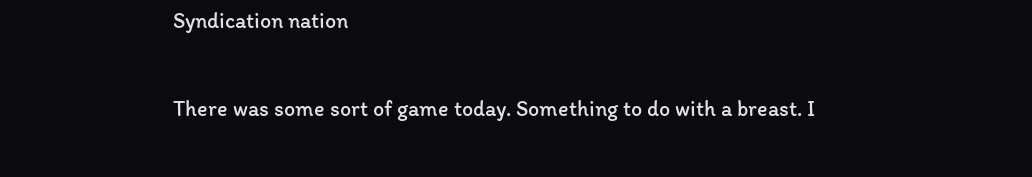Syndication nation

There was some sort of game today. Something to do with a breast. I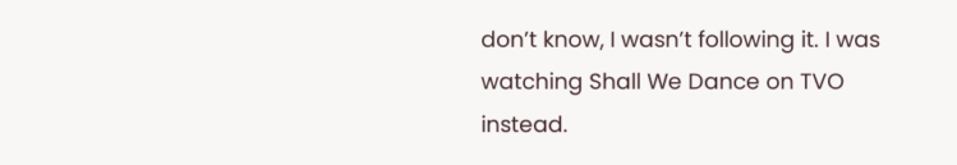don’t know, I wasn’t following it. I was watching Shall We Dance on TVO instead.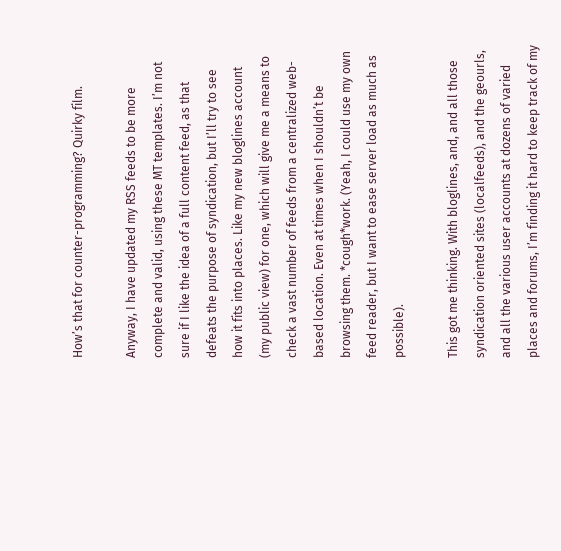How’s that for counter-programming? Quirky film.

Anyway, I have updated my RSS feeds to be more complete and valid, using these MT templates. I’m not sure if I like the idea of a full content feed, as that defeats the purpose of syndication, but I’ll try to see how it fits into places. Like my new bloglines account (my public view) for one, which will give me a means to check a vast number of feeds from a centralized web-based location. Even at times when I shouldn’t be browsing them. *cough*work. (Yeah, I could use my own feed reader, but I want to ease server load as much as possible).

This got me thinking. With bloglines, and, and all those syndication oriented sites (localfeeds), and the geourls, and all the various user accounts at dozens of varied places and forums, I’m finding it hard to keep track of my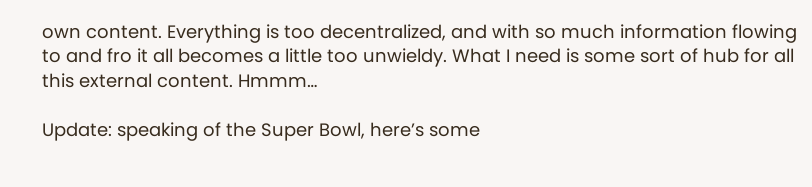own content. Everything is too decentralized, and with so much information flowing to and fro it all becomes a little too unwieldy. What I need is some sort of hub for all this external content. Hmmm…

Update: speaking of the Super Bowl, here’s some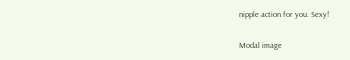nipple action for you. Sexy!

Modal image